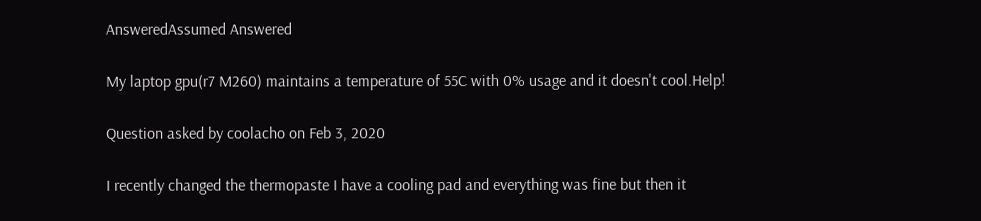AnsweredAssumed Answered

My laptop gpu(r7 M260) maintains a temperature of 55C with 0% usage and it doesn't cool.Help!

Question asked by coolacho on Feb 3, 2020

I recently changed the thermopaste I have a cooling pad and everything was fine but then it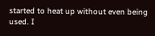started to heat up without even being used. I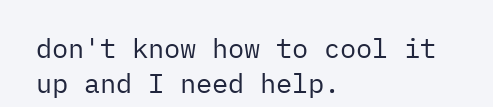don't know how to cool it up and I need help.